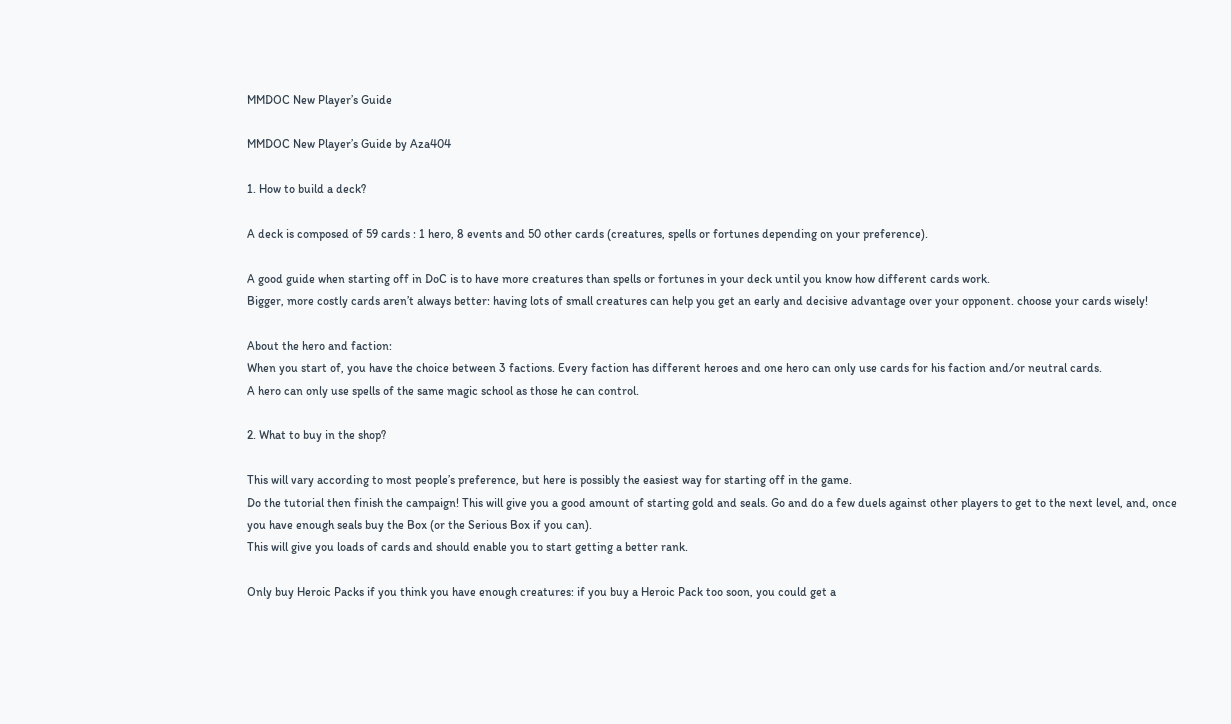MMDOC New Player’s Guide

MMDOC New Player’s Guide by Aza404

1. How to build a deck?

A deck is composed of 59 cards : 1 hero, 8 events and 50 other cards (creatures, spells or fortunes depending on your preference).

A good guide when starting off in DoC is to have more creatures than spells or fortunes in your deck until you know how different cards work.
Bigger, more costly cards aren’t always better: having lots of small creatures can help you get an early and decisive advantage over your opponent. choose your cards wisely!

About the hero and faction:
When you start of, you have the choice between 3 factions. Every faction has different heroes and one hero can only use cards for his faction and/or neutral cards.
A hero can only use spells of the same magic school as those he can control.

2. What to buy in the shop?

This will vary according to most people’s preference, but here is possibly the easiest way for starting off in the game.
Do the tutorial then finish the campaign! This will give you a good amount of starting gold and seals. Go and do a few duels against other players to get to the next level, and, once you have enough seals buy the Box (or the Serious Box if you can).
This will give you loads of cards and should enable you to start getting a better rank.

Only buy Heroic Packs if you think you have enough creatures: if you buy a Heroic Pack too soon, you could get a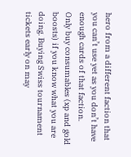hero from a different faction that you can’t use yet as you don’t have enough cards of that faction.
Only buy consumables (xp and gold boosts) if you know what you are doing. Buying Swiss tournament tickets early on may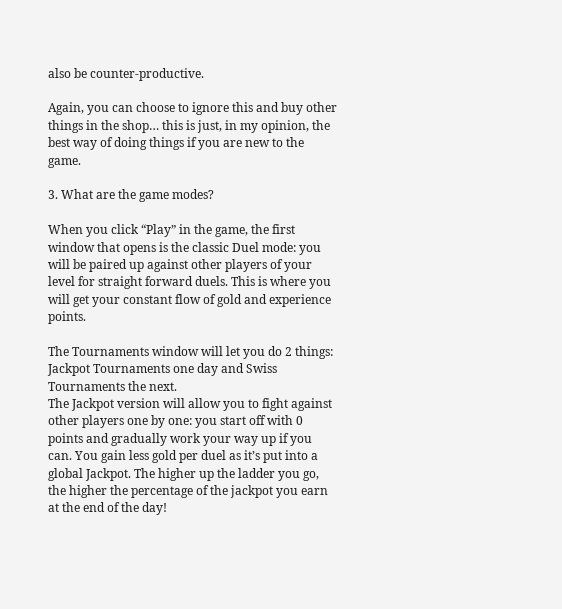also be counter-productive.

Again, you can choose to ignore this and buy other things in the shop… this is just, in my opinion, the best way of doing things if you are new to the game.

3. What are the game modes?

When you click “Play” in the game, the first window that opens is the classic Duel mode: you will be paired up against other players of your level for straight forward duels. This is where you will get your constant flow of gold and experience points.

The Tournaments window will let you do 2 things: Jackpot Tournaments one day and Swiss Tournaments the next.
The Jackpot version will allow you to fight against other players one by one: you start off with 0 points and gradually work your way up if you can. You gain less gold per duel as it’s put into a global Jackpot. The higher up the ladder you go, the higher the percentage of the jackpot you earn at the end of the day!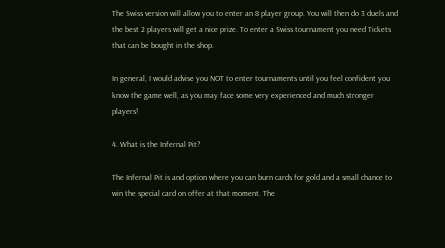The Swiss version will allow you to enter an 8 player group. You will then do 3 duels and the best 2 players will get a nice prize. To enter a Swiss tournament you need Tickets that can be bought in the shop.

In general, I would advise you NOT to enter tournaments until you feel confident you know the game well, as you may face some very experienced and much stronger players!

4. What is the Infernal Pit?

The Infernal Pit is and option where you can burn cards for gold and a small chance to win the special card on offer at that moment. The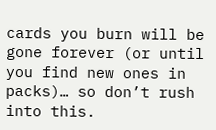cards you burn will be gone forever (or until you find new ones in packs)… so don’t rush into this.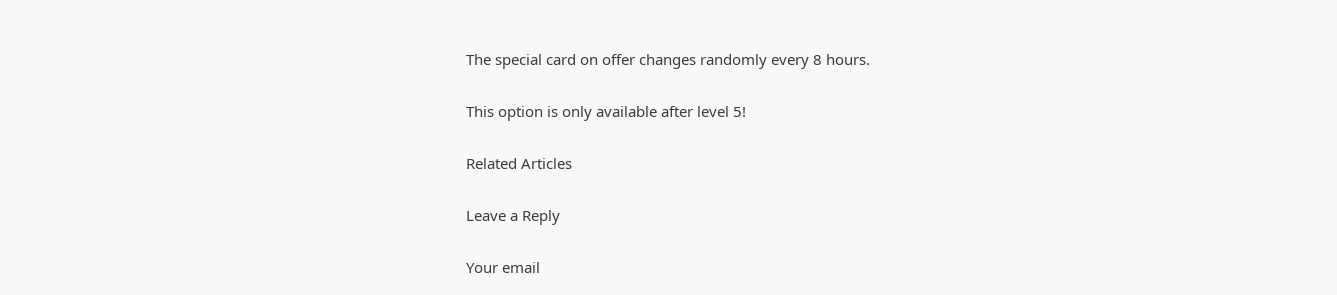The special card on offer changes randomly every 8 hours.

This option is only available after level 5!

Related Articles

Leave a Reply

Your email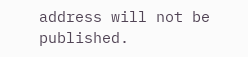address will not be published.